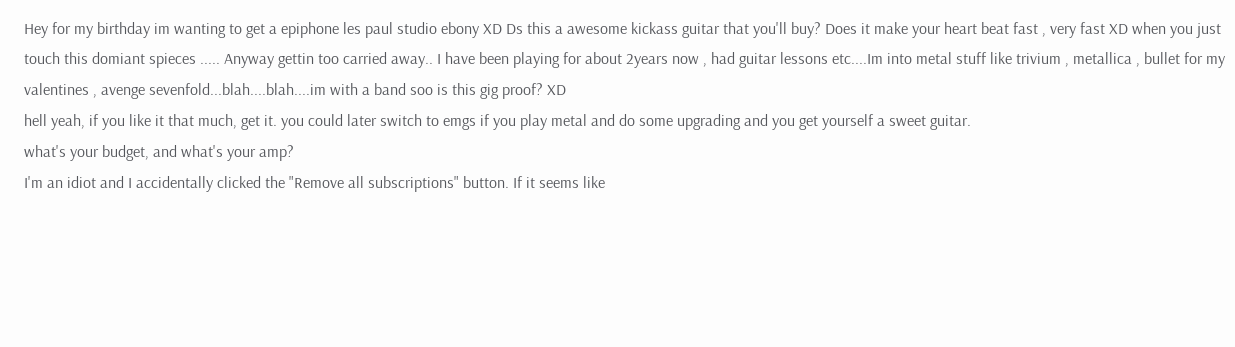Hey for my birthday im wanting to get a epiphone les paul studio ebony XD Ds this a awesome kickass guitar that you'll buy? Does it make your heart beat fast , very fast XD when you just touch this domiant spieces ..... Anyway gettin too carried away.. I have been playing for about 2years now , had guitar lessons etc....Im into metal stuff like trivium , metallica , bullet for my valentines , avenge sevenfold...blah....blah....im with a band soo is this gig proof? XD
hell yeah, if you like it that much, get it. you could later switch to emgs if you play metal and do some upgrading and you get yourself a sweet guitar.
what's your budget, and what's your amp?
I'm an idiot and I accidentally clicked the "Remove all subscriptions" button. If it seems like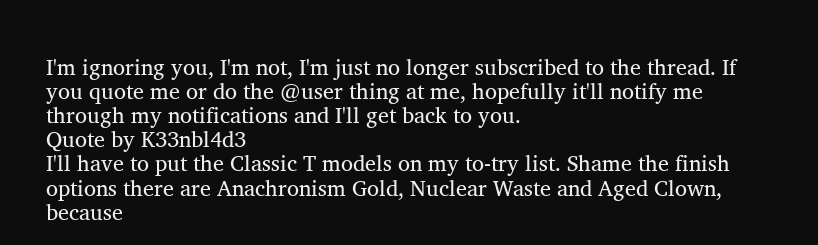I'm ignoring you, I'm not, I'm just no longer subscribed to the thread. If you quote me or do the @user thing at me, hopefully it'll notify me through my notifications and I'll get back to you.
Quote by K33nbl4d3
I'll have to put the Classic T models on my to-try list. Shame the finish options there are Anachronism Gold, Nuclear Waste and Aged Clown, because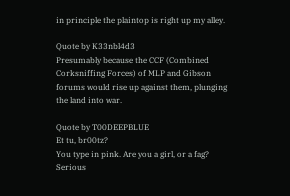in principle the plaintop is right up my alley.

Quote by K33nbl4d3
Presumably because the CCF (Combined Corksniffing Forces) of MLP and Gibson forums would rise up against them, plunging the land into war.

Quote by T00DEEPBLUE
Et tu, br00tz?
You type in pink. Are you a girl, or a fag? Serious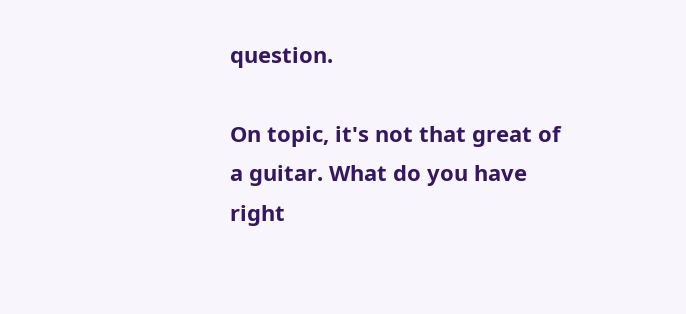question.

On topic, it's not that great of a guitar. What do you have right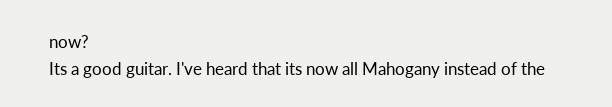now?
Its a good guitar. I've heard that its now all Mahogany instead of the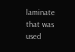laminate that was used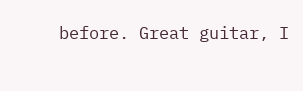before. Great guitar, I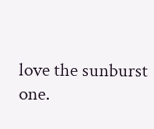love the sunburst one.